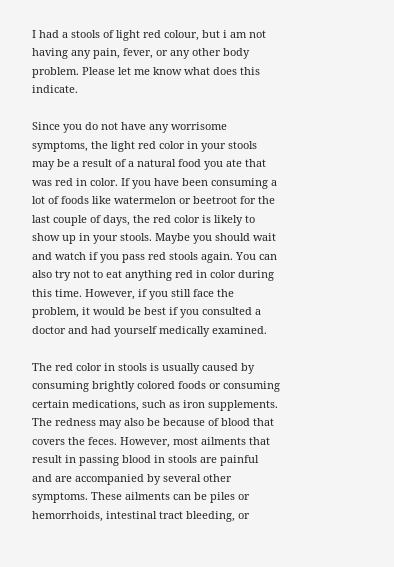I had a stools of light red colour, but i am not having any pain, fever, or any other body problem. Please let me know what does this indicate.

Since you do not have any worrisome symptoms, the light red color in your stools may be a result of a natural food you ate that was red in color. If you have been consuming a lot of foods like watermelon or beetroot for the last couple of days, the red color is likely to show up in your stools. Maybe you should wait and watch if you pass red stools again. You can also try not to eat anything red in color during this time. However, if you still face the problem, it would be best if you consulted a doctor and had yourself medically examined.

The red color in stools is usually caused by consuming brightly colored foods or consuming certain medications, such as iron supplements. The redness may also be because of blood that covers the feces. However, most ailments that result in passing blood in stools are painful and are accompanied by several other symptoms. These ailments can be piles or hemorrhoids, intestinal tract bleeding, or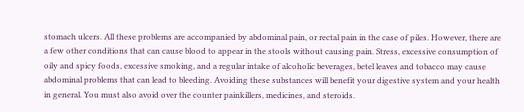stomach ulcers. All these problems are accompanied by abdominal pain, or rectal pain in the case of piles. However, there are a few other conditions that can cause blood to appear in the stools without causing pain. Stress, excessive consumption of oily and spicy foods, excessive smoking, and a regular intake of alcoholic beverages, betel leaves and tobacco may cause abdominal problems that can lead to bleeding. Avoiding these substances will benefit your digestive system and your health in general. You must also avoid over the counter painkillers, medicines, and steroids.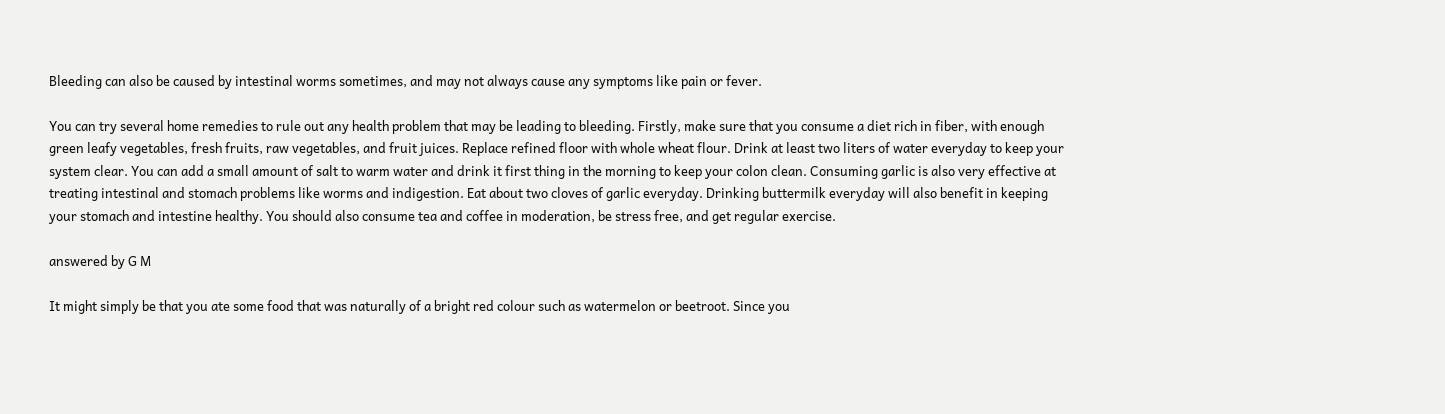Bleeding can also be caused by intestinal worms sometimes, and may not always cause any symptoms like pain or fever.

You can try several home remedies to rule out any health problem that may be leading to bleeding. Firstly, make sure that you consume a diet rich in fiber, with enough green leafy vegetables, fresh fruits, raw vegetables, and fruit juices. Replace refined floor with whole wheat flour. Drink at least two liters of water everyday to keep your system clear. You can add a small amount of salt to warm water and drink it first thing in the morning to keep your colon clean. Consuming garlic is also very effective at treating intestinal and stomach problems like worms and indigestion. Eat about two cloves of garlic everyday. Drinking buttermilk everyday will also benefit in keeping your stomach and intestine healthy. You should also consume tea and coffee in moderation, be stress free, and get regular exercise.

answered by G M

It might simply be that you ate some food that was naturally of a bright red colour such as watermelon or beetroot. Since you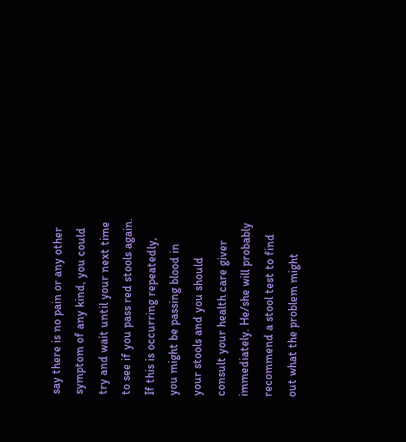say there is no pain or any other symptom of any kind, you could try and wait until your next time to see if you pass red stools again. If this is occurring repeatedly, you might be passing blood in your stools and you should consult your health care giver immediately. He/she will probably recommend a stool test to find out what the problem might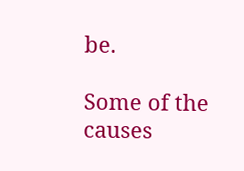be.

Some of the causes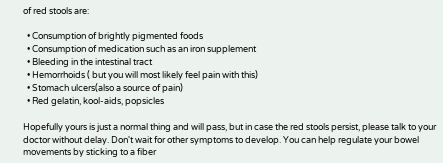of red stools are:

  • Consumption of brightly pigmented foods
  • Consumption of medication such as an iron supplement
  • Bleeding in the intestinal tract
  • Hemorrhoids ( but you will most likely feel pain with this)
  • Stomach ulcers(also a source of pain)
  • Red gelatin, kool-aids, popsicles

Hopefully yours is just a normal thing and will pass, but in case the red stools persist, please talk to your doctor without delay. Don't wait for other symptoms to develop. You can help regulate your bowel movements by sticking to a fiber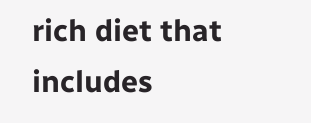rich diet that includes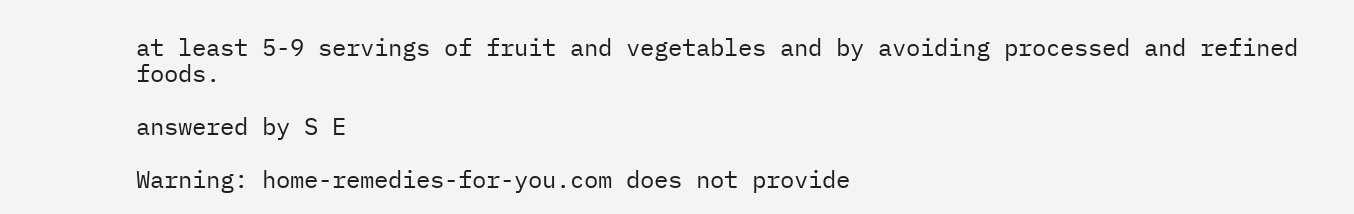at least 5-9 servings of fruit and vegetables and by avoiding processed and refined foods.

answered by S E

Warning: home-remedies-for-you.com does not provide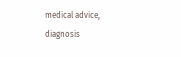medical advice, diagnosis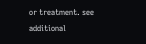or treatment. see additional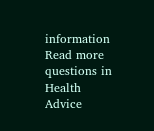information
Read more questions in Health Advice